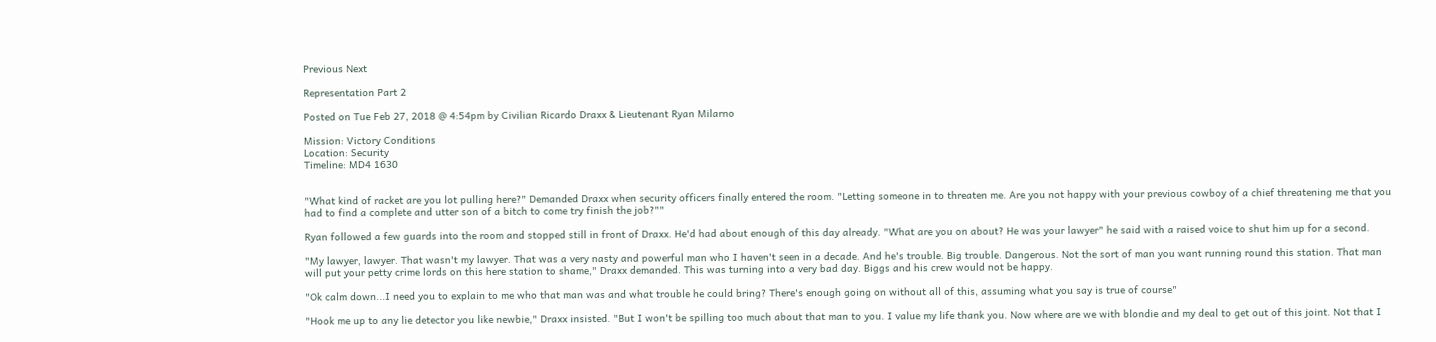Previous Next

Representation Part 2

Posted on Tue Feb 27, 2018 @ 4:54pm by Civilian Ricardo Draxx & Lieutenant Ryan Milarno

Mission: Victory Conditions
Location: Security
Timeline: MD4 1630


"What kind of racket are you lot pulling here?" Demanded Draxx when security officers finally entered the room. "Letting someone in to threaten me. Are you not happy with your previous cowboy of a chief threatening me that you had to find a complete and utter son of a bitch to come try finish the job?""

Ryan followed a few guards into the room and stopped still in front of Draxx. He'd had about enough of this day already. "What are you on about? He was your lawyer" he said with a raised voice to shut him up for a second.

"My lawyer, lawyer. That wasn't my lawyer. That was a very nasty and powerful man who I haven't seen in a decade. And he's trouble. Big trouble. Dangerous. Not the sort of man you want running round this station. That man will put your petty crime lords on this here station to shame," Draxx demanded. This was turning into a very bad day. Biggs and his crew would not be happy.

"Ok calm down...I need you to explain to me who that man was and what trouble he could bring? There's enough going on without all of this, assuming what you say is true of course"

"Hook me up to any lie detector you like newbie," Draxx insisted. "But I won't be spilling too much about that man to you. I value my life thank you. Now where are we with blondie and my deal to get out of this joint. Not that I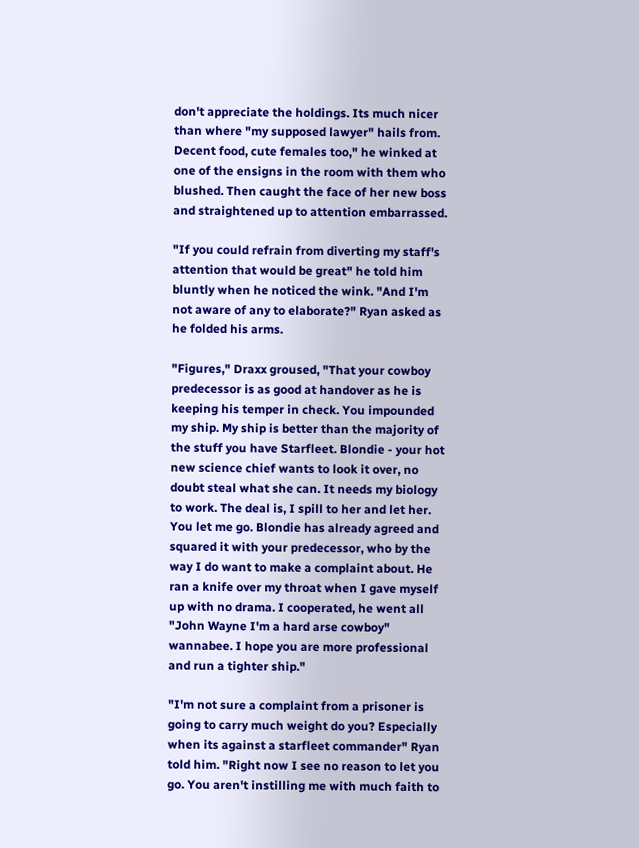don't appreciate the holdings. Its much nicer than where "my supposed lawyer" hails from. Decent food, cute females too," he winked at one of the ensigns in the room with them who blushed. Then caught the face of her new boss and straightened up to attention embarrassed.

"If you could refrain from diverting my staff's attention that would be great" he told him bluntly when he noticed the wink. "And I'm not aware of any to elaborate?" Ryan asked as he folded his arms.

"Figures," Draxx groused, "That your cowboy predecessor is as good at handover as he is keeping his temper in check. You impounded my ship. My ship is better than the majority of the stuff you have Starfleet. Blondie - your hot new science chief wants to look it over, no doubt steal what she can. It needs my biology to work. The deal is, I spill to her and let her. You let me go. Blondie has already agreed and squared it with your predecessor, who by the way I do want to make a complaint about. He ran a knife over my throat when I gave myself up with no drama. I cooperated, he went all "John Wayne I'm a hard arse cowboy" wannabee. I hope you are more professional and run a tighter ship."

"I'm not sure a complaint from a prisoner is going to carry much weight do you? Especially when its against a starfleet commander" Ryan told him. "Right now I see no reason to let you go. You aren't instilling me with much faith to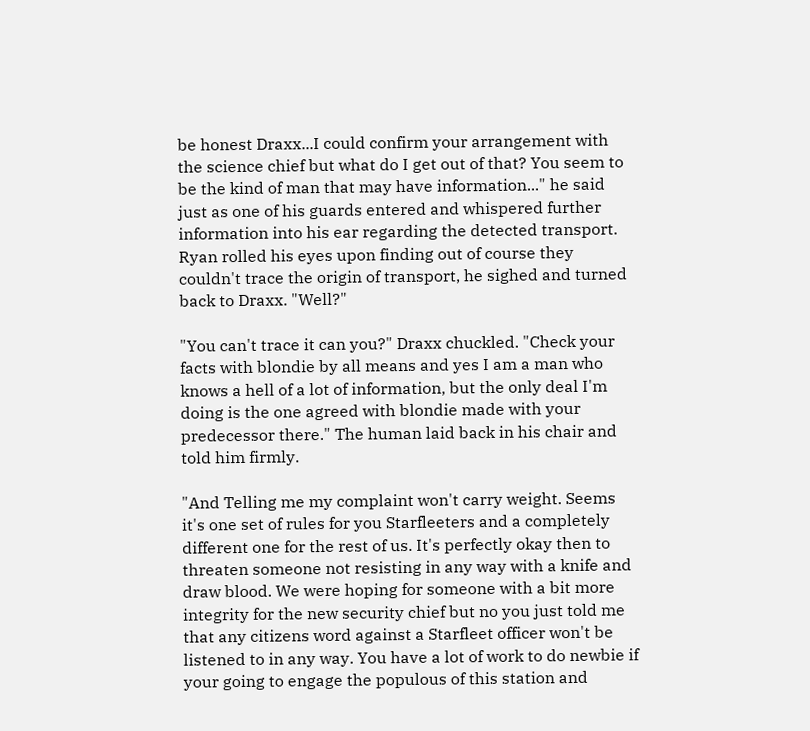be honest Draxx...I could confirm your arrangement with the science chief but what do I get out of that? You seem to be the kind of man that may have information..." he said just as one of his guards entered and whispered further information into his ear regarding the detected transport. Ryan rolled his eyes upon finding out of course they couldn't trace the origin of transport, he sighed and turned back to Draxx. "Well?"

"You can't trace it can you?" Draxx chuckled. "Check your facts with blondie by all means and yes I am a man who knows a hell of a lot of information, but the only deal I'm doing is the one agreed with blondie made with your predecessor there." The human laid back in his chair and told him firmly.

"And Telling me my complaint won't carry weight. Seems it's one set of rules for you Starfleeters and a completely different one for the rest of us. It's perfectly okay then to threaten someone not resisting in any way with a knife and draw blood. We were hoping for someone with a bit more integrity for the new security chief but no you just told me that any citizens word against a Starfleet officer won't be listened to in any way. You have a lot of work to do newbie if your going to engage the populous of this station and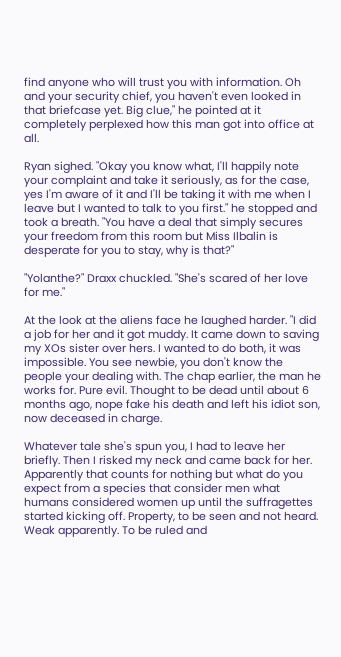find anyone who will trust you with information. Oh and your security chief, you haven't even looked in that briefcase yet. Big clue," he pointed at it completely perplexed how this man got into office at all.

Ryan sighed. "Okay you know what, I'll happily note your complaint and take it seriously, as for the case, yes I'm aware of it and I'll be taking it with me when I leave but I wanted to talk to you first." he stopped and took a breath. "You have a deal that simply secures your freedom from this room but Miss Ilbalin is desperate for you to stay, why is that?"

"Yolanthe?" Draxx chuckled. "She's scared of her love for me."

At the look at the aliens face he laughed harder. "I did a job for her and it got muddy. It came down to saving my XOs sister over hers. I wanted to do both, it was impossible. You see newbie, you don't know the people your dealing with. The chap earlier, the man he works for. Pure evil. Thought to be dead until about 6 months ago, nope fake his death and left his idiot son, now deceased in charge.

Whatever tale she's spun you, I had to leave her briefly. Then I risked my neck and came back for her. Apparently that counts for nothing but what do you expect from a species that consider men what humans considered women up until the suffragettes started kicking off. Property, to be seen and not heard. Weak apparently. To be ruled and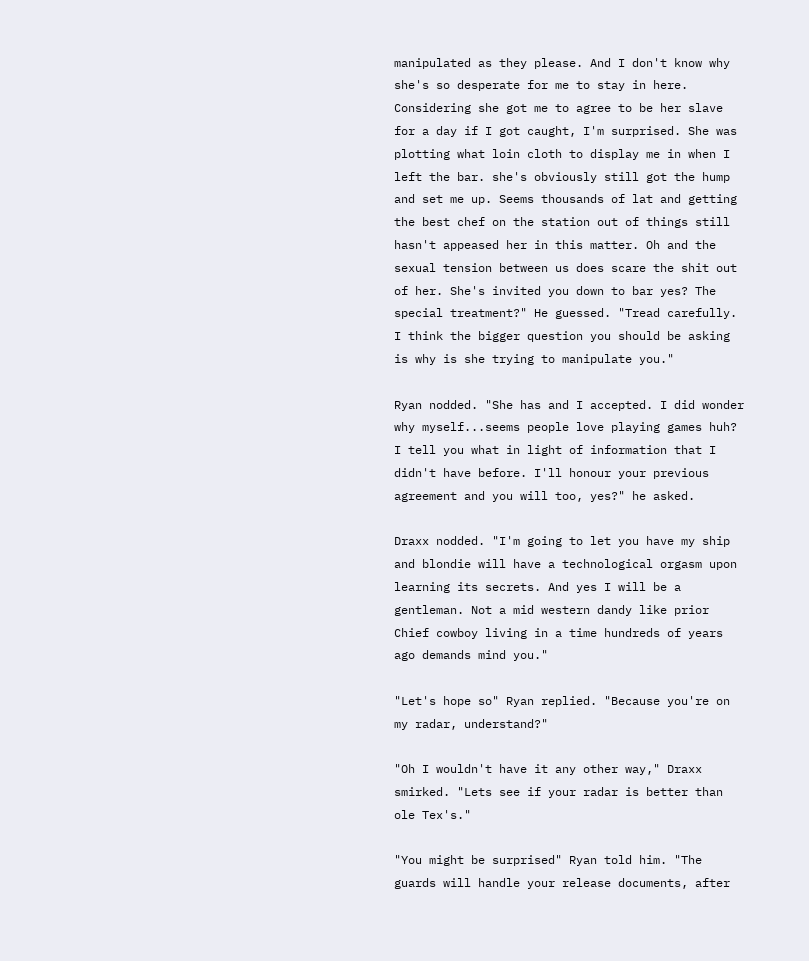manipulated as they please. And I don't know why she's so desperate for me to stay in here. Considering she got me to agree to be her slave for a day if I got caught, I'm surprised. She was plotting what loin cloth to display me in when I left the bar. she's obviously still got the hump and set me up. Seems thousands of lat and getting the best chef on the station out of things still hasn't appeased her in this matter. Oh and the sexual tension between us does scare the shit out of her. She's invited you down to bar yes? The special treatment?" He guessed. "Tread carefully. I think the bigger question you should be asking is why is she trying to manipulate you."

Ryan nodded. "She has and I accepted. I did wonder why myself...seems people love playing games huh? I tell you what in light of information that I didn't have before. I'll honour your previous agreement and you will too, yes?" he asked.

Draxx nodded. "I'm going to let you have my ship and blondie will have a technological orgasm upon learning its secrets. And yes I will be a gentleman. Not a mid western dandy like prior Chief cowboy living in a time hundreds of years ago demands mind you."

"Let's hope so" Ryan replied. "Because you're on my radar, understand?"

"Oh I wouldn't have it any other way," Draxx smirked. "Lets see if your radar is better than ole Tex's."

"You might be surprised" Ryan told him. "The guards will handle your release documents, after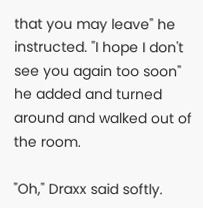that you may leave" he instructed. "I hope I don't see you again too soon" he added and turned around and walked out of the room.

"Oh," Draxx said softly.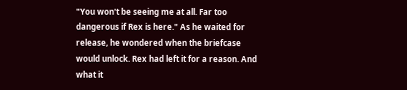"You won't be seeing me at all. Far too dangerous if Rex is here." As he waited for release, he wondered when the briefcase would unlock. Rex had left it for a reason. And what it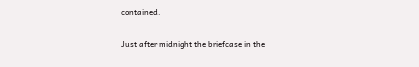contained.

Just after midnight the briefcase in the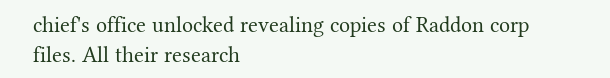chief's office unlocked revealing copies of Raddon corp files. All their research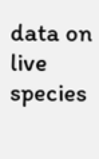data on live species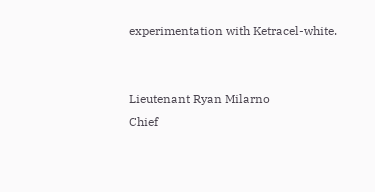experimentation with Ketracel-white.


Lieutenant Ryan Milarno
Chief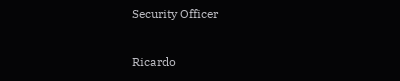Security Officer

Ricardo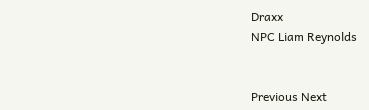Draxx
NPC Liam Reynolds


Previous Next